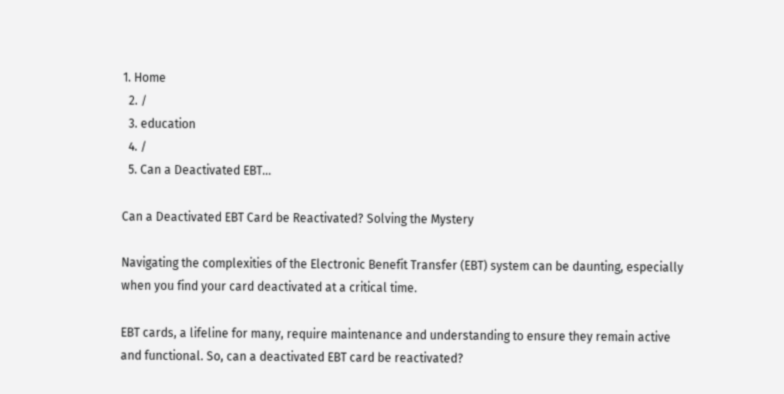1. Home
  2. /
  3. education
  4. /
  5. Can a Deactivated EBT...

Can a Deactivated EBT Card be Reactivated? Solving the Mystery

Navigating the complexities of the Electronic Benefit Transfer (EBT) system can be daunting, especially when you find your card deactivated at a critical time.

EBT cards, a lifeline for many, require maintenance and understanding to ensure they remain active and functional. So, can a deactivated EBT card be reactivated?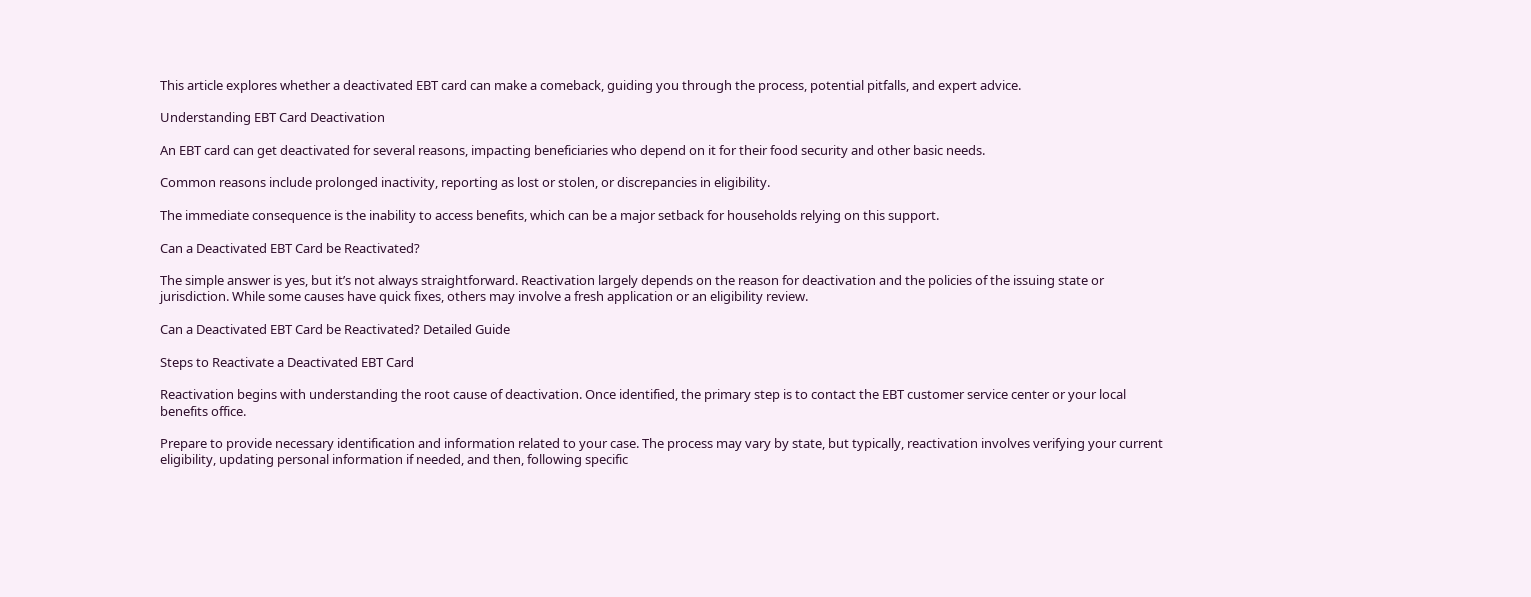This article explores whether a deactivated EBT card can make a comeback, guiding you through the process, potential pitfalls, and expert advice.

Understanding EBT Card Deactivation

An EBT card can get deactivated for several reasons, impacting beneficiaries who depend on it for their food security and other basic needs.

Common reasons include prolonged inactivity, reporting as lost or stolen, or discrepancies in eligibility.

The immediate consequence is the inability to access benefits, which can be a major setback for households relying on this support.

Can a Deactivated EBT Card be Reactivated?

The simple answer is yes, but it’s not always straightforward. Reactivation largely depends on the reason for deactivation and the policies of the issuing state or jurisdiction. While some causes have quick fixes, others may involve a fresh application or an eligibility review.

Can a Deactivated EBT Card be Reactivated? Detailed Guide

Steps to Reactivate a Deactivated EBT Card

Reactivation begins with understanding the root cause of deactivation. Once identified, the primary step is to contact the EBT customer service center or your local benefits office.

Prepare to provide necessary identification and information related to your case. The process may vary by state, but typically, reactivation involves verifying your current eligibility, updating personal information if needed, and then, following specific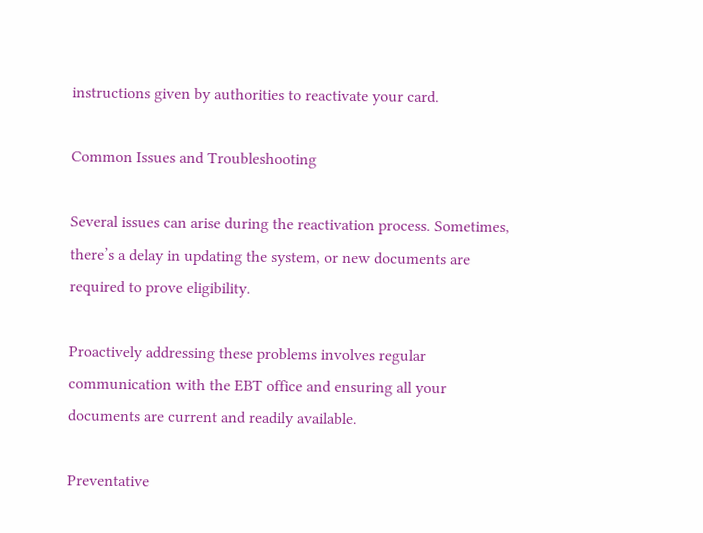instructions given by authorities to reactivate your card.

Common Issues and Troubleshooting

Several issues can arise during the reactivation process. Sometimes, there’s a delay in updating the system, or new documents are required to prove eligibility.

Proactively addressing these problems involves regular communication with the EBT office and ensuring all your documents are current and readily available.

Preventative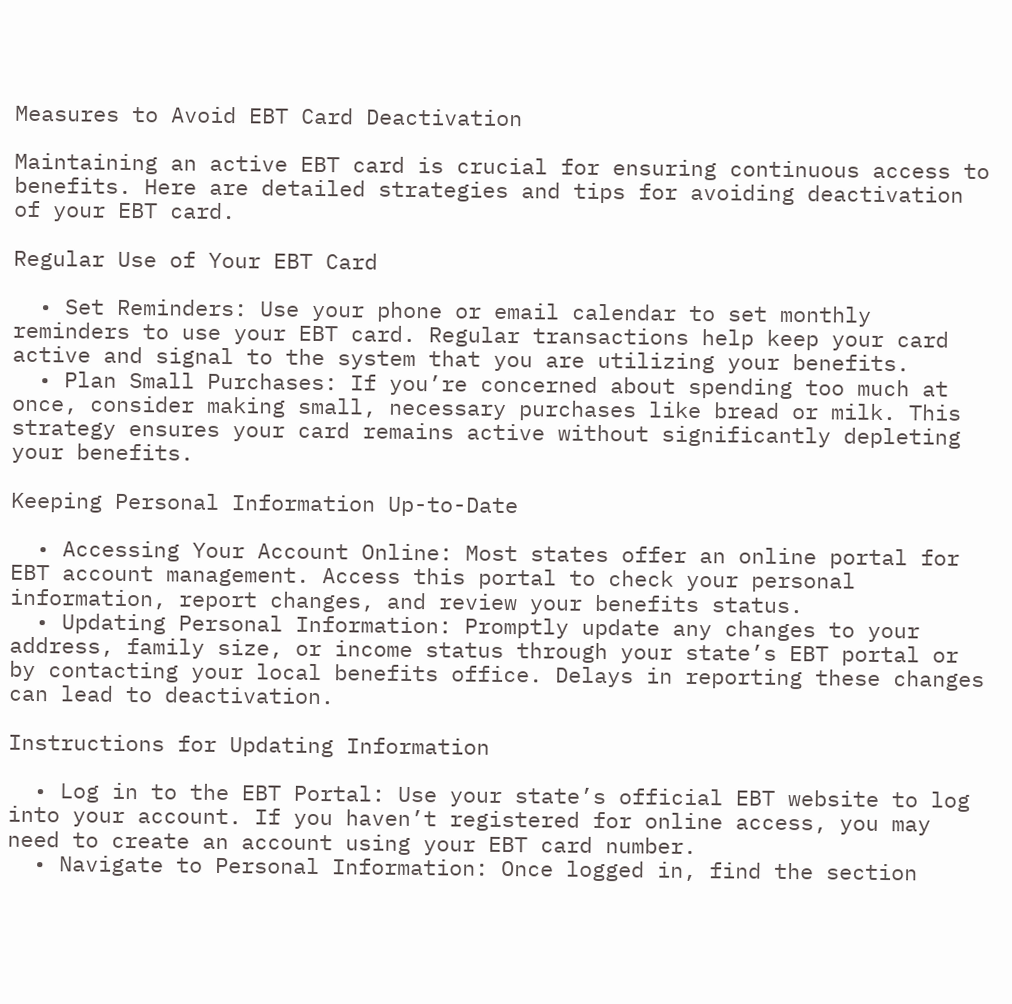Measures to Avoid EBT Card Deactivation

Maintaining an active EBT card is crucial for ensuring continuous access to benefits. Here are detailed strategies and tips for avoiding deactivation of your EBT card.

Regular Use of Your EBT Card

  • Set Reminders: Use your phone or email calendar to set monthly reminders to use your EBT card. Regular transactions help keep your card active and signal to the system that you are utilizing your benefits.
  • Plan Small Purchases: If you’re concerned about spending too much at once, consider making small, necessary purchases like bread or milk. This strategy ensures your card remains active without significantly depleting your benefits.

Keeping Personal Information Up-to-Date

  • Accessing Your Account Online: Most states offer an online portal for EBT account management. Access this portal to check your personal information, report changes, and review your benefits status.
  • Updating Personal Information: Promptly update any changes to your address, family size, or income status through your state’s EBT portal or by contacting your local benefits office. Delays in reporting these changes can lead to deactivation.

Instructions for Updating Information

  • Log in to the EBT Portal: Use your state’s official EBT website to log into your account. If you haven’t registered for online access, you may need to create an account using your EBT card number.
  • Navigate to Personal Information: Once logged in, find the section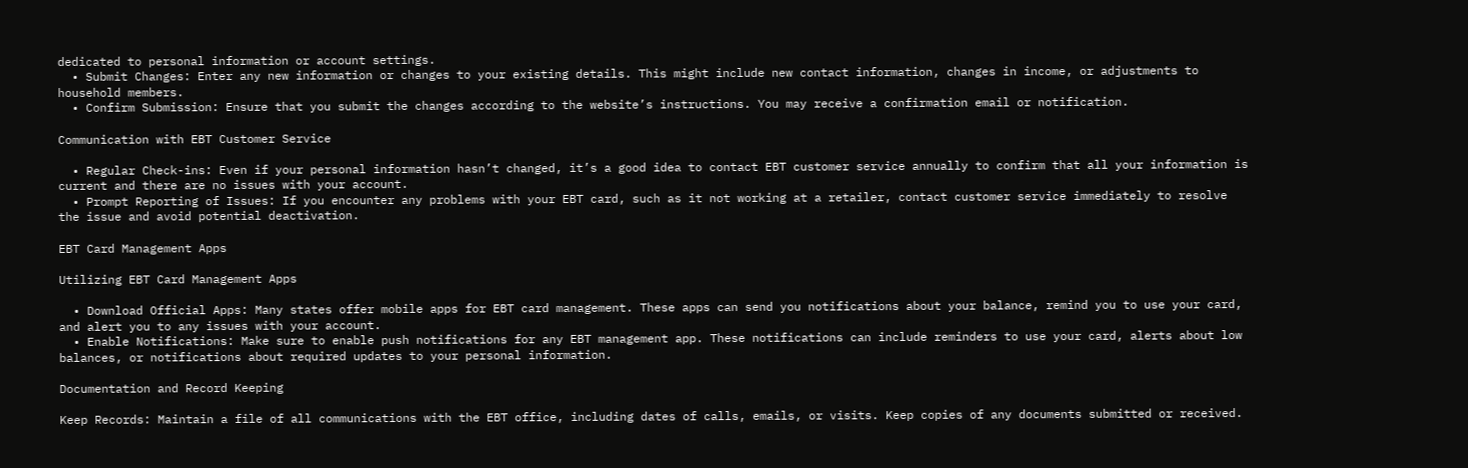dedicated to personal information or account settings.
  • Submit Changes: Enter any new information or changes to your existing details. This might include new contact information, changes in income, or adjustments to household members.
  • Confirm Submission: Ensure that you submit the changes according to the website’s instructions. You may receive a confirmation email or notification.

Communication with EBT Customer Service

  • Regular Check-ins: Even if your personal information hasn’t changed, it’s a good idea to contact EBT customer service annually to confirm that all your information is current and there are no issues with your account.
  • Prompt Reporting of Issues: If you encounter any problems with your EBT card, such as it not working at a retailer, contact customer service immediately to resolve the issue and avoid potential deactivation.

EBT Card Management Apps

Utilizing EBT Card Management Apps

  • Download Official Apps: Many states offer mobile apps for EBT card management. These apps can send you notifications about your balance, remind you to use your card, and alert you to any issues with your account.
  • Enable Notifications: Make sure to enable push notifications for any EBT management app. These notifications can include reminders to use your card, alerts about low balances, or notifications about required updates to your personal information.

Documentation and Record Keeping

Keep Records: Maintain a file of all communications with the EBT office, including dates of calls, emails, or visits. Keep copies of any documents submitted or received.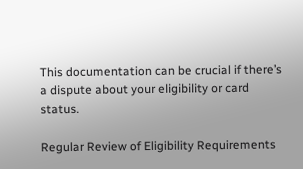This documentation can be crucial if there’s a dispute about your eligibility or card status.

Regular Review of Eligibility Requirements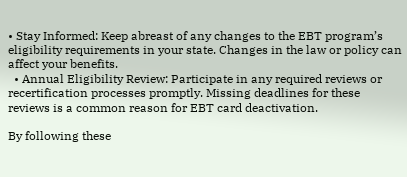• Stay Informed: Keep abreast of any changes to the EBT program’s eligibility requirements in your state. Changes in the law or policy can affect your benefits.
  • Annual Eligibility Review: Participate in any required reviews or recertification processes promptly. Missing deadlines for these reviews is a common reason for EBT card deactivation.

By following these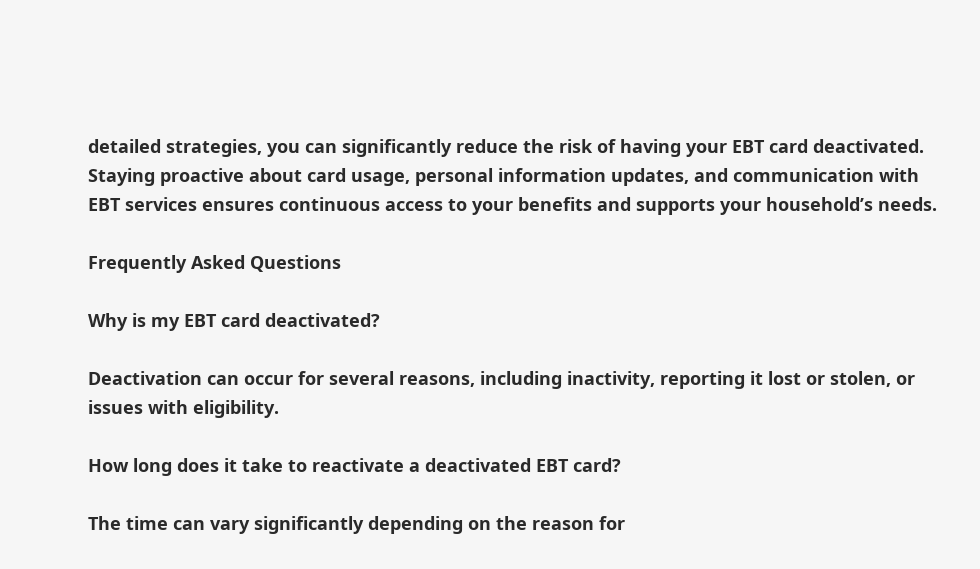detailed strategies, you can significantly reduce the risk of having your EBT card deactivated. Staying proactive about card usage, personal information updates, and communication with EBT services ensures continuous access to your benefits and supports your household’s needs.

Frequently Asked Questions

Why is my EBT card deactivated?

Deactivation can occur for several reasons, including inactivity, reporting it lost or stolen, or issues with eligibility.

How long does it take to reactivate a deactivated EBT card?

The time can vary significantly depending on the reason for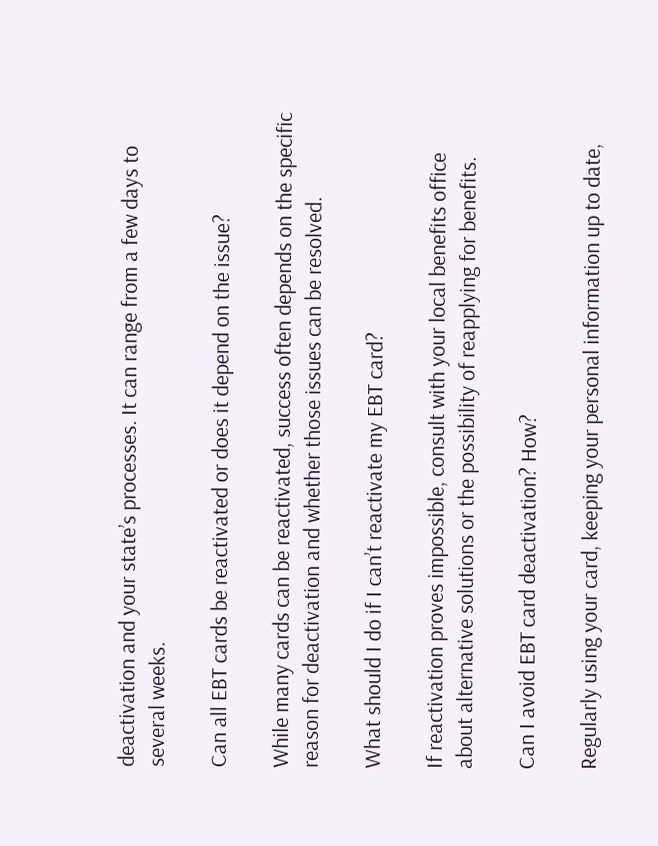deactivation and your state’s processes. It can range from a few days to several weeks.

Can all EBT cards be reactivated or does it depend on the issue?

While many cards can be reactivated, success often depends on the specific reason for deactivation and whether those issues can be resolved.

What should I do if I can’t reactivate my EBT card?

If reactivation proves impossible, consult with your local benefits office about alternative solutions or the possibility of reapplying for benefits.

Can I avoid EBT card deactivation? How?

Regularly using your card, keeping your personal information up to date,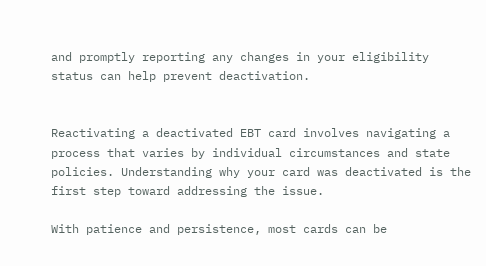and promptly reporting any changes in your eligibility status can help prevent deactivation.


Reactivating a deactivated EBT card involves navigating a process that varies by individual circumstances and state policies. Understanding why your card was deactivated is the first step toward addressing the issue.

With patience and persistence, most cards can be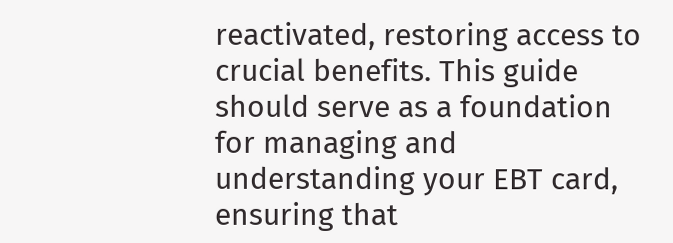reactivated, restoring access to crucial benefits. This guide should serve as a foundation for managing and understanding your EBT card, ensuring that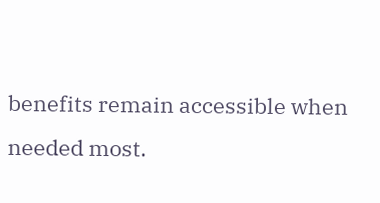benefits remain accessible when needed most.